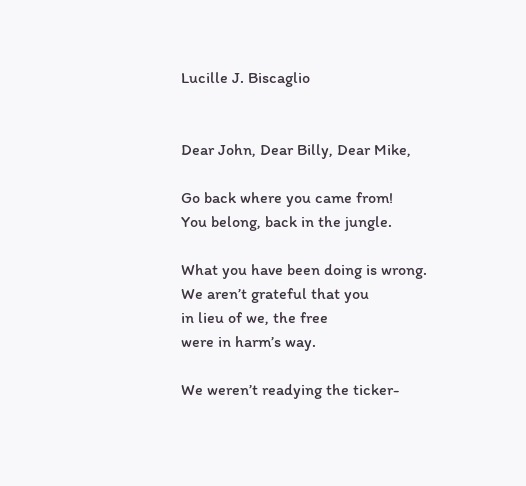Lucille J. Biscaglio


Dear John, Dear Billy, Dear Mike,

Go back where you came from!
You belong, back in the jungle.

What you have been doing is wrong.
We aren’t grateful that you
in lieu of we, the free
were in harm’s way.

We weren’t readying the ticker-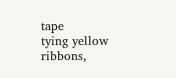tape
tying yellow ribbons,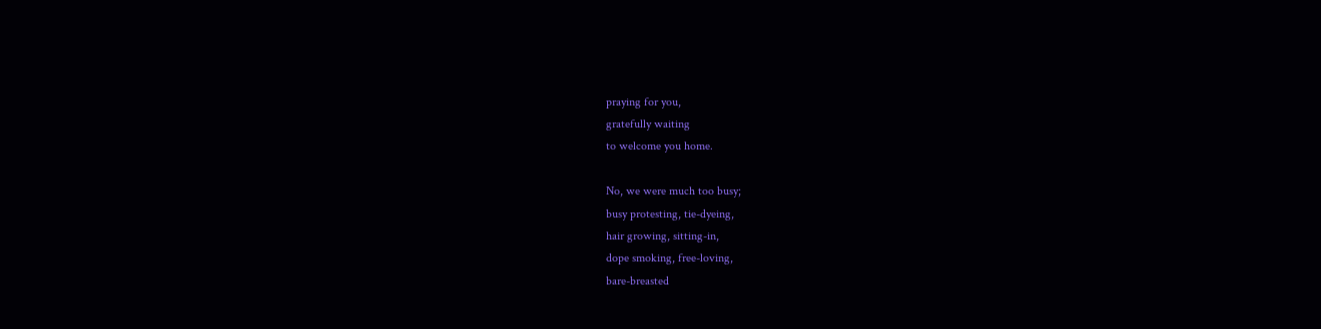praying for you,
gratefully waiting
to welcome you home.

No, we were much too busy;
busy protesting, tie-dyeing,
hair growing, sitting-in,
dope smoking, free-loving,
bare-breasted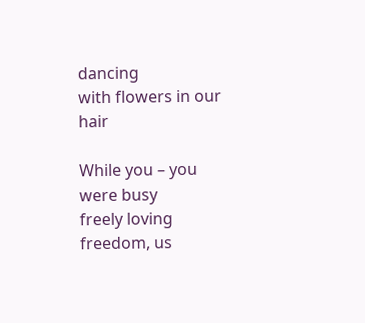dancing
with flowers in our hair

While you – you were busy
freely loving freedom, us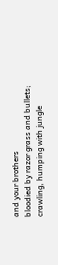and your brothers
bloodied by razor grass and bullets;
crawling, humping with jungle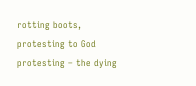rotting boots,
protesting to God
protesting – the dying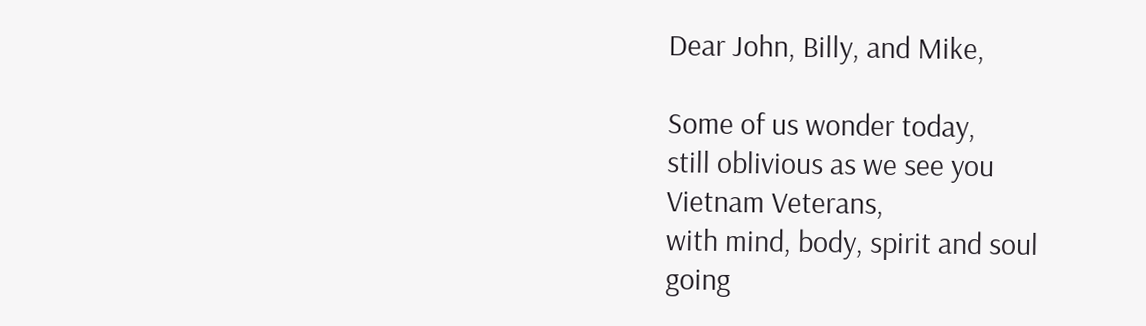Dear John, Billy, and Mike,

Some of us wonder today,
still oblivious as we see you
Vietnam Veterans,
with mind, body, spirit and soul
going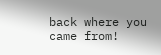back where you came from!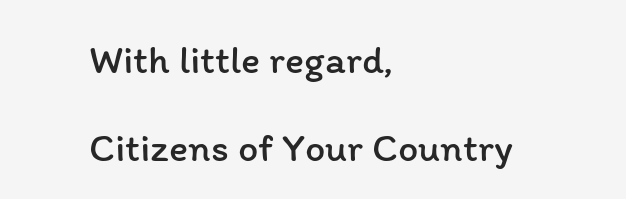With little regard,

Citizens of Your Country